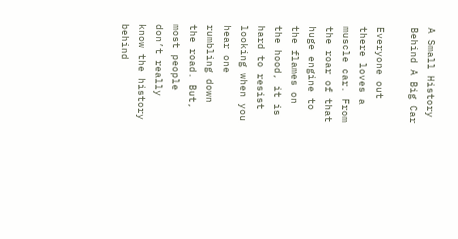A Small History Behind A Big Car

Everyone out there loves a muscle car. From the roar of that huge engine to the flames on the hood, it is hard to resist looking when you hear one rumbling down the road. But, most people don’t really know the history behind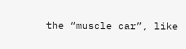the “muscle car”, like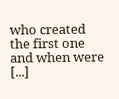who created the first one and when were [...]